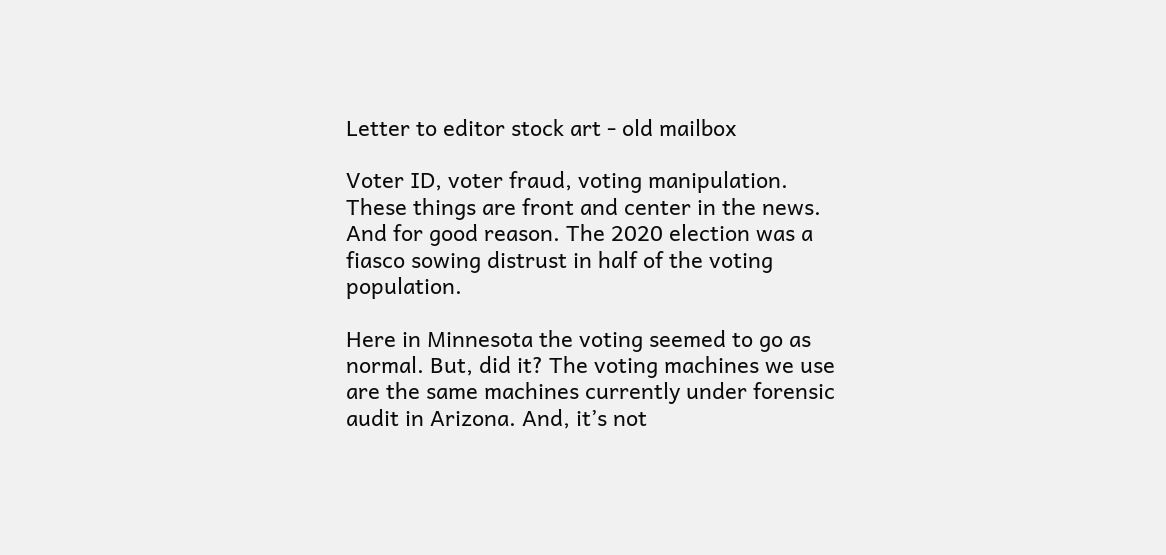Letter to editor stock art - old mailbox

Voter ID, voter fraud, voting manipulation. These things are front and center in the news. And for good reason. The 2020 election was a fiasco sowing distrust in half of the voting population.

Here in Minnesota the voting seemed to go as normal. But, did it? The voting machines we use are the same machines currently under forensic audit in Arizona. And, it’s not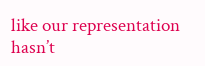like our representation hasn’t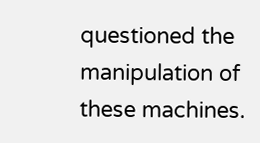questioned the manipulation of these machines.